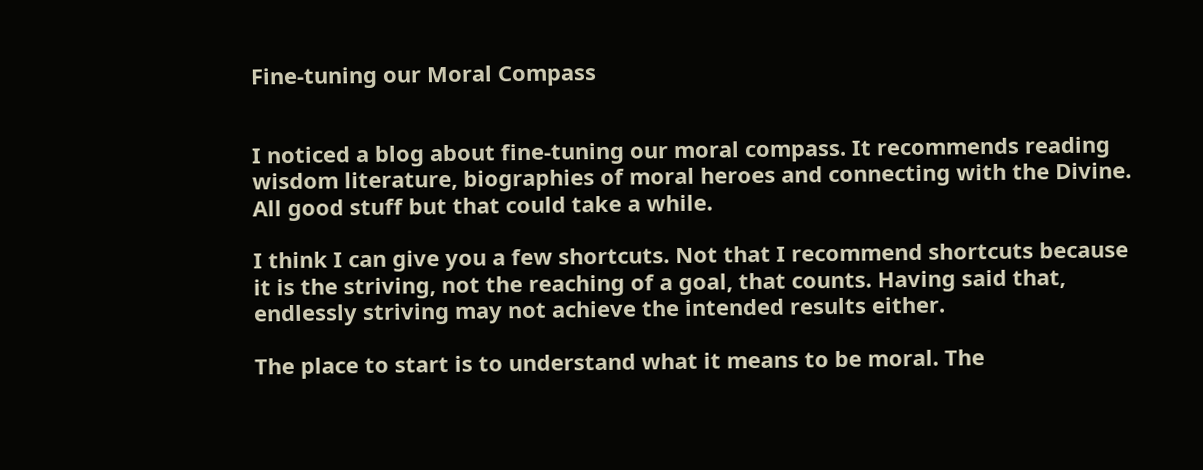Fine-tuning our Moral Compass


I noticed a blog about fine-tuning our moral compass. It recommends reading wisdom literature, biographies of moral heroes and connecting with the Divine. All good stuff but that could take a while.

I think I can give you a few shortcuts. Not that I recommend shortcuts because it is the striving, not the reaching of a goal, that counts. Having said that, endlessly striving may not achieve the intended results either.

The place to start is to understand what it means to be moral. The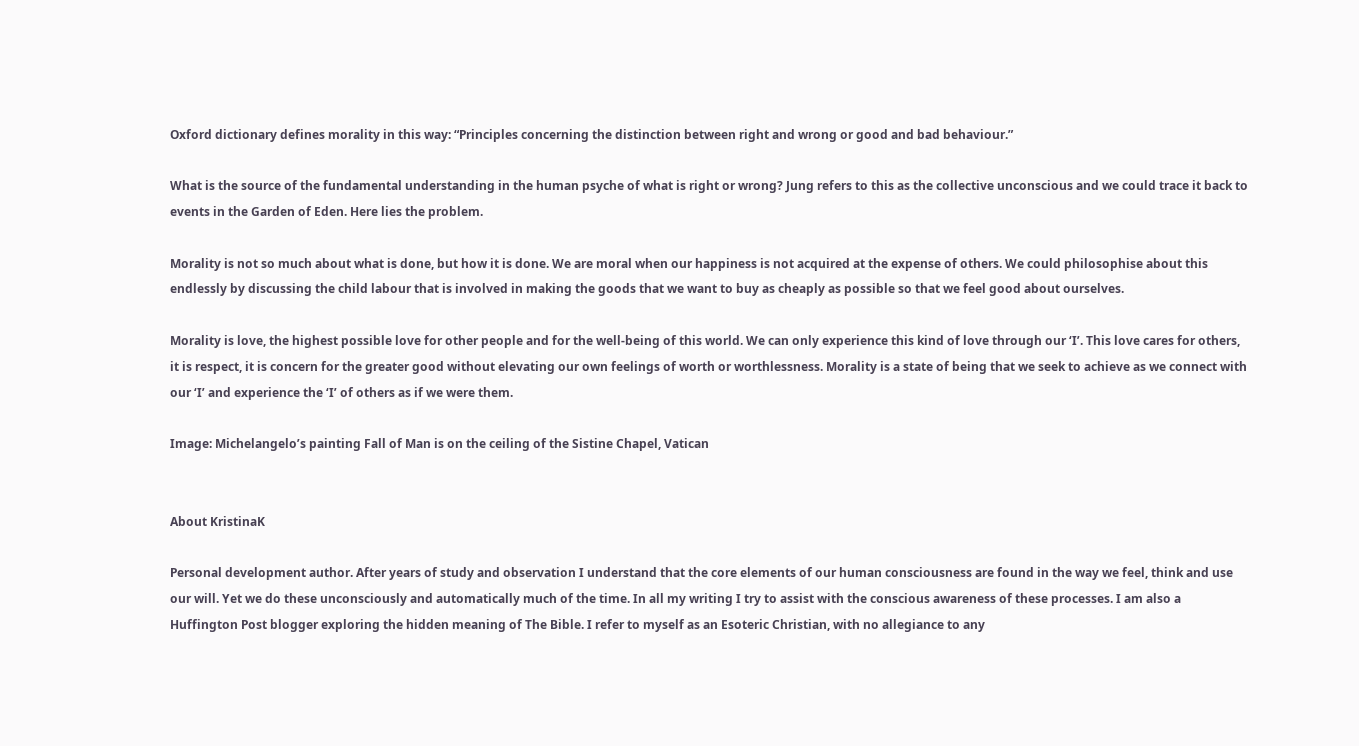Oxford dictionary defines morality in this way: “Principles concerning the distinction between right and wrong or good and bad behaviour.”

What is the source of the fundamental understanding in the human psyche of what is right or wrong? Jung refers to this as the collective unconscious and we could trace it back to events in the Garden of Eden. Here lies the problem.

Morality is not so much about what is done, but how it is done. We are moral when our happiness is not acquired at the expense of others. We could philosophise about this endlessly by discussing the child labour that is involved in making the goods that we want to buy as cheaply as possible so that we feel good about ourselves.

Morality is love, the highest possible love for other people and for the well-being of this world. We can only experience this kind of love through our ‘I’. This love cares for others, it is respect, it is concern for the greater good without elevating our own feelings of worth or worthlessness. Morality is a state of being that we seek to achieve as we connect with our ‘I’ and experience the ‘I’ of others as if we were them.

Image: Michelangelo’s painting Fall of Man is on the ceiling of the Sistine Chapel, Vatican


About KristinaK

Personal development author. After years of study and observation I understand that the core elements of our human consciousness are found in the way we feel, think and use our will. Yet we do these unconsciously and automatically much of the time. In all my writing I try to assist with the conscious awareness of these processes. I am also a Huffington Post blogger exploring the hidden meaning of The Bible. I refer to myself as an Esoteric Christian, with no allegiance to any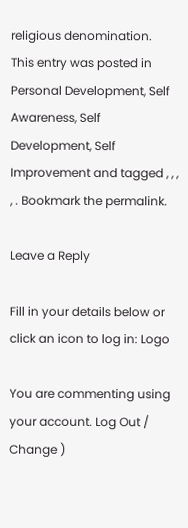religious denomination.
This entry was posted in Personal Development, Self Awareness, Self Development, Self Improvement and tagged , , , , . Bookmark the permalink.

Leave a Reply

Fill in your details below or click an icon to log in: Logo

You are commenting using your account. Log Out /  Change )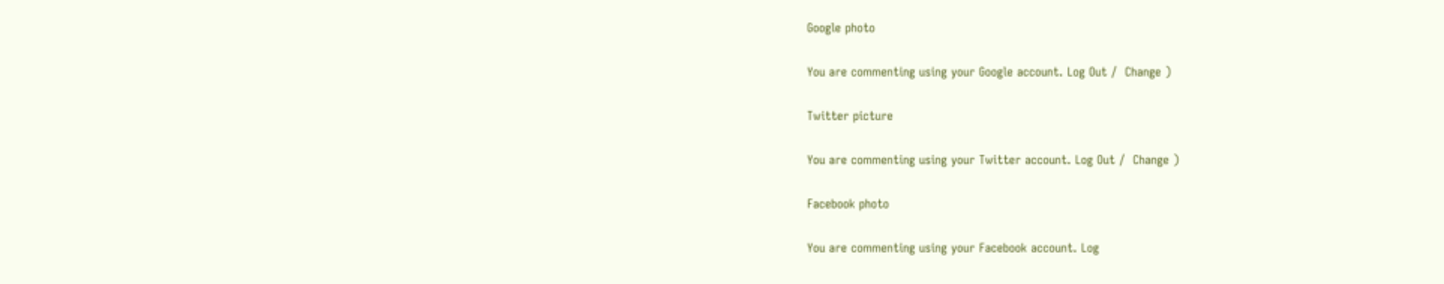Google photo

You are commenting using your Google account. Log Out /  Change )

Twitter picture

You are commenting using your Twitter account. Log Out /  Change )

Facebook photo

You are commenting using your Facebook account. Log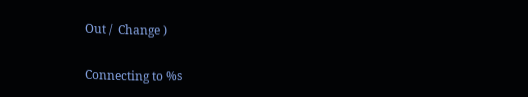Out /  Change )

Connecting to %s